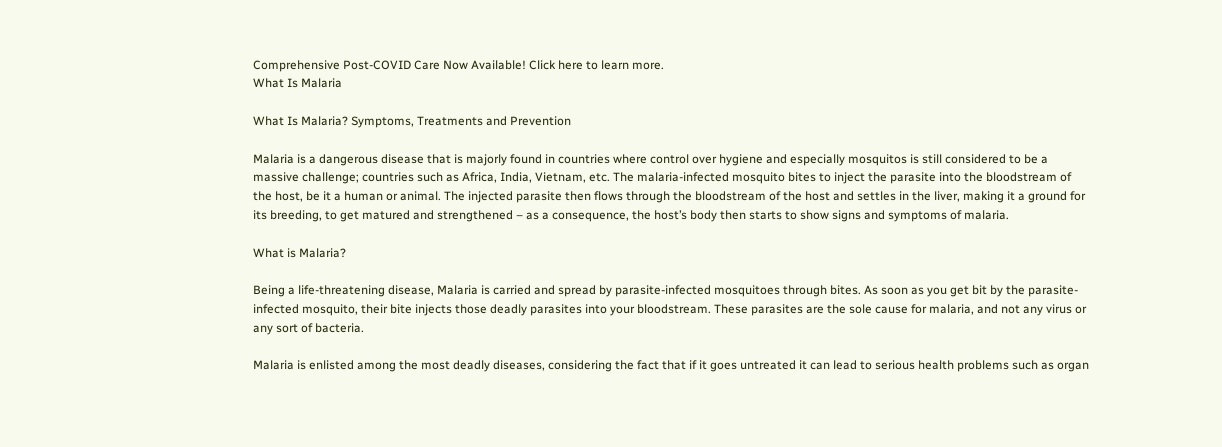Comprehensive Post-COVID Care Now Available! Click here to learn more.
What Is Malaria

What Is Malaria? Symptoms, Treatments and Prevention

Malaria is a dangerous disease that is majorly found in countries where control over hygiene and especially mosquitos is still considered to be a massive challenge; countries such as Africa, India, Vietnam, etc. The malaria-infected mosquito bites to inject the parasite into the bloodstream of the host, be it a human or animal. The injected parasite then flows through the bloodstream of the host and settles in the liver, making it a ground for its breeding, to get matured and strengthened – as a consequence, the host’s body then starts to show signs and symptoms of malaria.

What is Malaria?

Being a life-threatening disease, Malaria is carried and spread by parasite-infected mosquitoes through bites. As soon as you get bit by the parasite-infected mosquito, their bite injects those deadly parasites into your bloodstream. These parasites are the sole cause for malaria, and not any virus or any sort of bacteria.

Malaria is enlisted among the most deadly diseases, considering the fact that if it goes untreated it can lead to serious health problems such as organ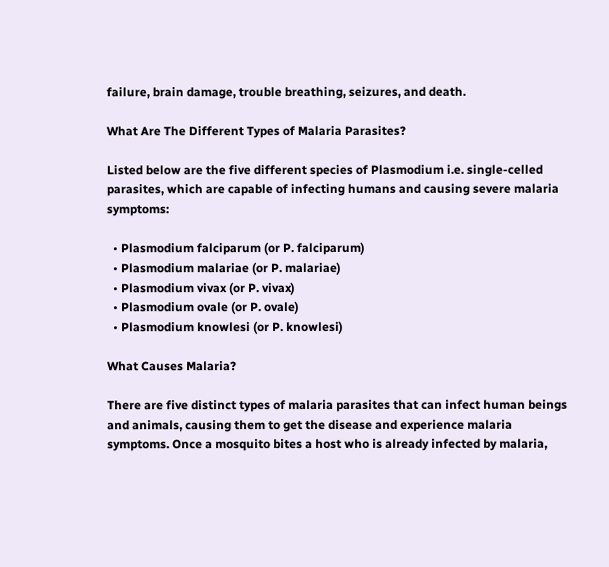failure, brain damage, trouble breathing, seizures, and death.

What Are The Different Types of Malaria Parasites?

Listed below are the five different species of Plasmodium i.e. single-celled parasites, which are capable of infecting humans and causing severe malaria symptoms:

  • Plasmodium falciparum (or P. falciparum)
  • Plasmodium malariae (or P. malariae)
  • Plasmodium vivax (or P. vivax)
  • Plasmodium ovale (or P. ovale)
  • Plasmodium knowlesi (or P. knowlesi)

What Causes Malaria?

There are five distinct types of malaria parasites that can infect human beings and animals, causing them to get the disease and experience malaria symptoms. Once a mosquito bites a host who is already infected by malaria,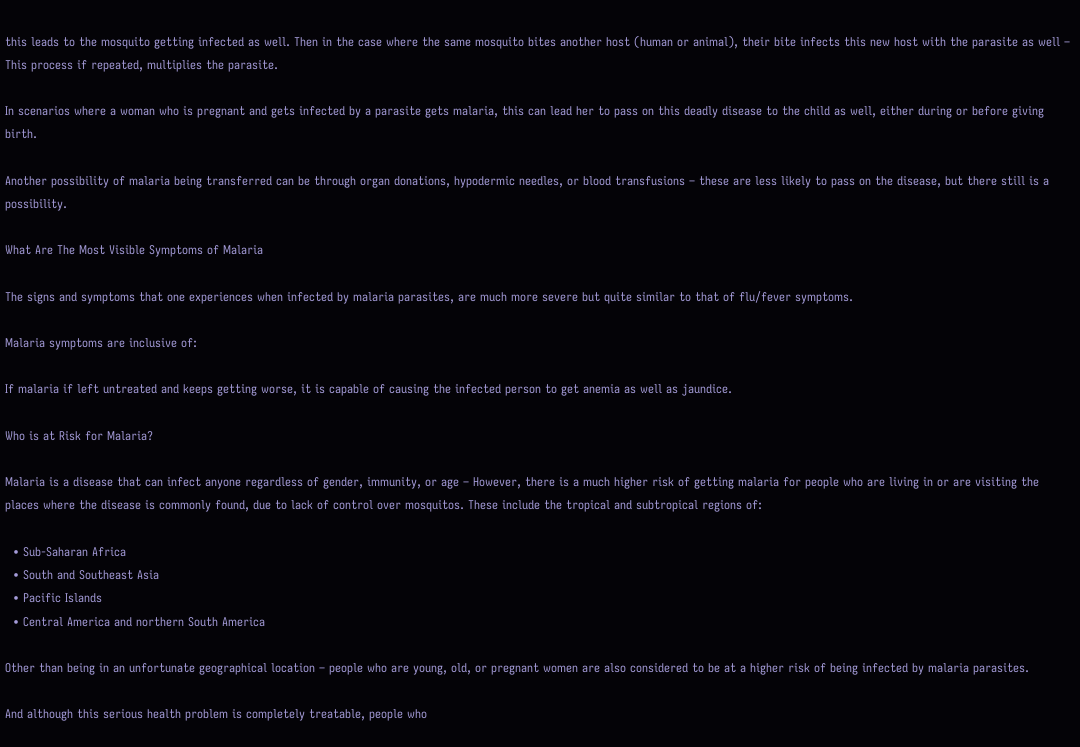this leads to the mosquito getting infected as well. Then in the case where the same mosquito bites another host (human or animal), their bite infects this new host with the parasite as well – This process if repeated, multiplies the parasite.

In scenarios where a woman who is pregnant and gets infected by a parasite gets malaria, this can lead her to pass on this deadly disease to the child as well, either during or before giving birth.

Another possibility of malaria being transferred can be through organ donations, hypodermic needles, or blood transfusions – these are less likely to pass on the disease, but there still is a possibility.

What Are The Most Visible Symptoms of Malaria

The signs and symptoms that one experiences when infected by malaria parasites, are much more severe but quite similar to that of flu/fever symptoms.

Malaria symptoms are inclusive of:

If malaria if left untreated and keeps getting worse, it is capable of causing the infected person to get anemia as well as jaundice.

Who is at Risk for Malaria?

Malaria is a disease that can infect anyone regardless of gender, immunity, or age – However, there is a much higher risk of getting malaria for people who are living in or are visiting the places where the disease is commonly found, due to lack of control over mosquitos. These include the tropical and subtropical regions of:

  • Sub-Saharan Africa
  • South and Southeast Asia
  • Pacific Islands
  • Central America and northern South America

Other than being in an unfortunate geographical location – people who are young, old, or pregnant women are also considered to be at a higher risk of being infected by malaria parasites.

And although this serious health problem is completely treatable, people who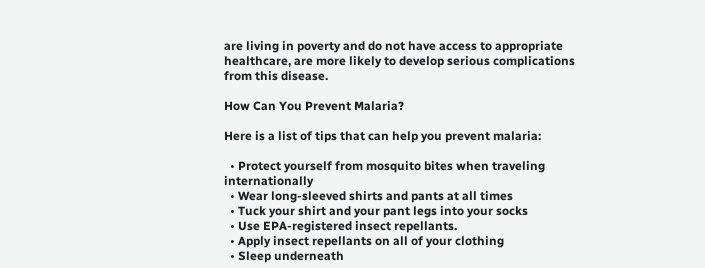are living in poverty and do not have access to appropriate healthcare, are more likely to develop serious complications from this disease.

How Can You Prevent Malaria?

Here is a list of tips that can help you prevent malaria:

  • Protect yourself from mosquito bites when traveling internationally
  • Wear long-sleeved shirts and pants at all times
  • Tuck your shirt and your pant legs into your socks
  • Use EPA-registered insect repellants.
  • Apply insect repellants on all of your clothing
  • Sleep underneath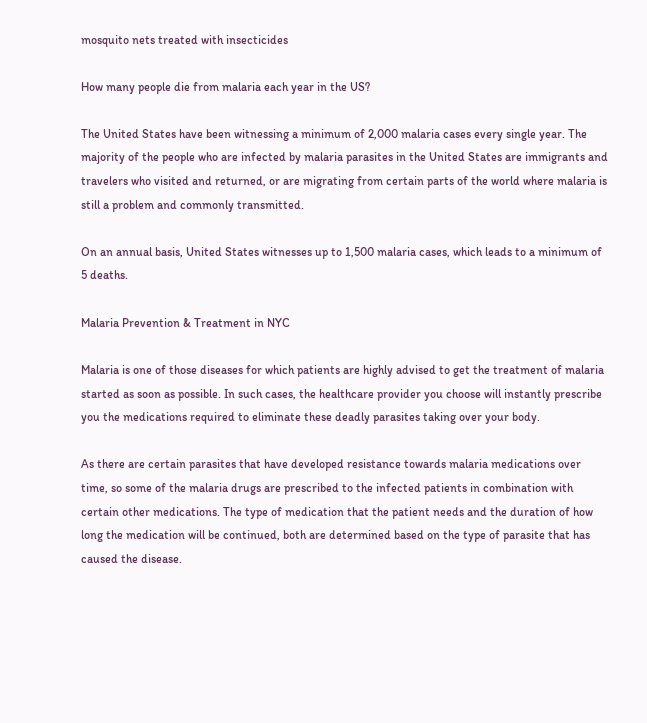mosquito nets treated with insecticides

How many people die from malaria each year in the US?

The United States have been witnessing a minimum of 2,000 malaria cases every single year. The majority of the people who are infected by malaria parasites in the United States are immigrants and travelers who visited and returned, or are migrating from certain parts of the world where malaria is still a problem and commonly transmitted.

On an annual basis, United States witnesses up to 1,500 malaria cases, which leads to a minimum of 5 deaths.

Malaria Prevention & Treatment in NYC

Malaria is one of those diseases for which patients are highly advised to get the treatment of malaria started as soon as possible. In such cases, the healthcare provider you choose will instantly prescribe you the medications required to eliminate these deadly parasites taking over your body.

As there are certain parasites that have developed resistance towards malaria medications over time, so some of the malaria drugs are prescribed to the infected patients in combination with certain other medications. The type of medication that the patient needs and the duration of how long the medication will be continued, both are determined based on the type of parasite that has caused the disease.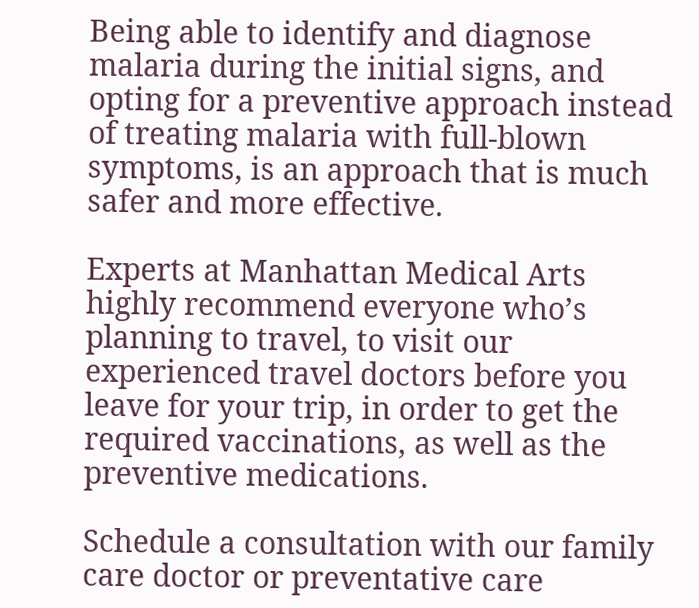Being able to identify and diagnose malaria during the initial signs, and opting for a preventive approach instead of treating malaria with full-blown symptoms, is an approach that is much safer and more effective.

Experts at Manhattan Medical Arts highly recommend everyone who’s planning to travel, to visit our experienced travel doctors before you leave for your trip, in order to get the required vaccinations, as well as the preventive medications.

Schedule a consultation with our family care doctor or preventative care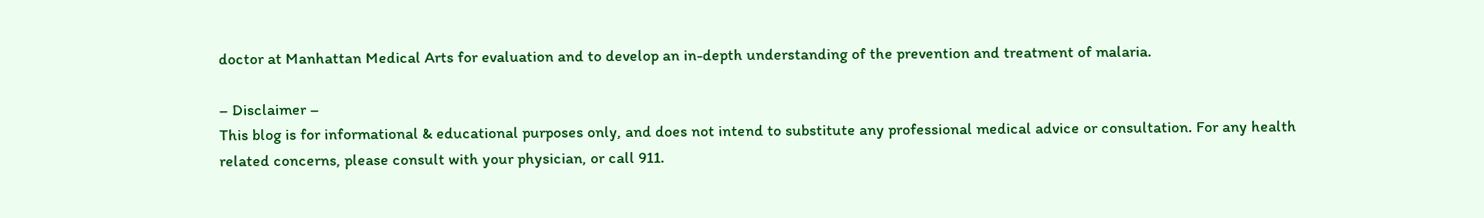doctor at Manhattan Medical Arts for evaluation and to develop an in-depth understanding of the prevention and treatment of malaria.

– Disclaimer –
This blog is for informational & educational purposes only, and does not intend to substitute any professional medical advice or consultation. For any health related concerns, please consult with your physician, or call 911.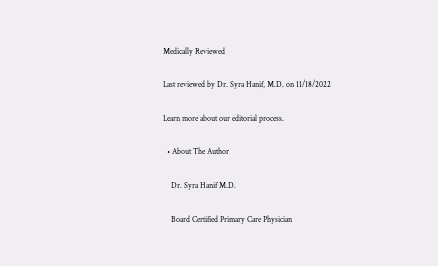Medically Reviewed

Last reviewed by Dr. Syra Hanif, M.D. on 11/18/2022

Learn more about our editorial process.

  • About The Author

    Dr. Syra Hanif M.D.

    Board Certified Primary Care Physician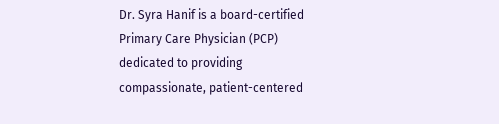Dr. Syra Hanif is a board-certified Primary Care Physician (PCP) dedicated to providing compassionate, patient-centered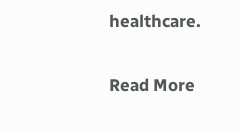healthcare.

Read More